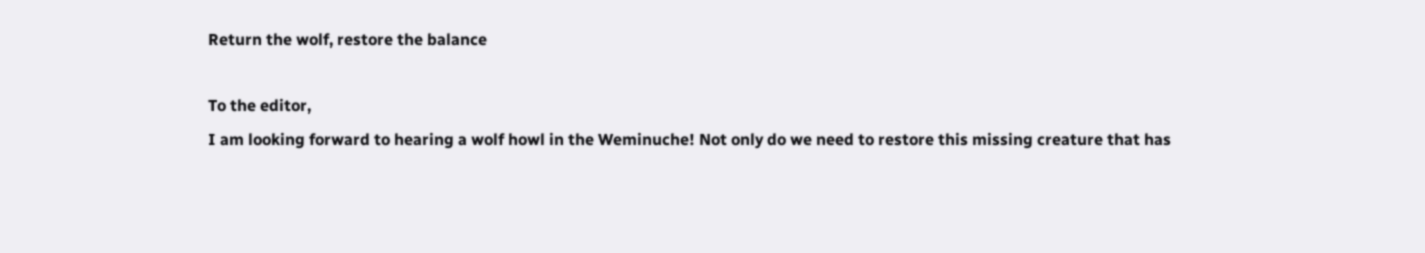Return the wolf, restore the balance

To the editor,
I am looking forward to hearing a wolf howl in the Weminuche! Not only do we need to restore this missing creature that has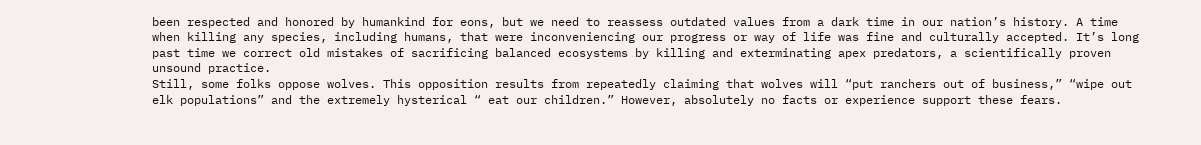been respected and honored by humankind for eons, but we need to reassess outdated values from a dark time in our nation’s history. A time when killing any species, including humans, that were inconveniencing our progress or way of life was fine and culturally accepted. It’s long past time we correct old mistakes of sacrificing balanced ecosystems by killing and exterminating apex predators, a scientifically proven unsound practice.
Still, some folks oppose wolves. This opposition results from repeatedly claiming that wolves will “put ranchers out of business,” “wipe out elk populations” and the extremely hysterical “ eat our children.” However, absolutely no facts or experience support these fears.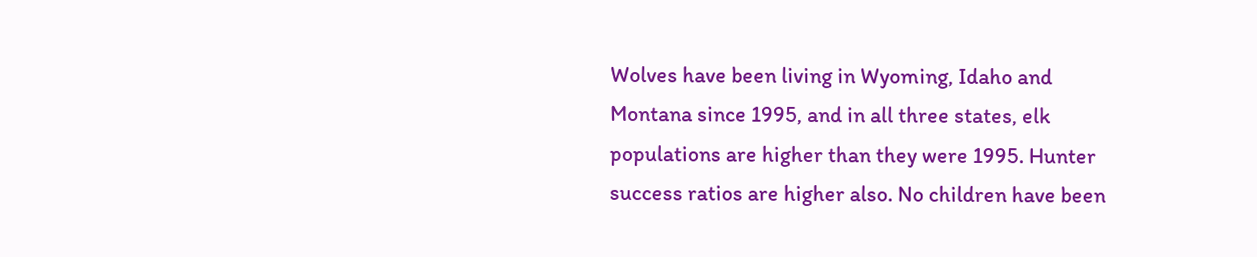Wolves have been living in Wyoming, Idaho and Montana since 1995, and in all three states, elk populations are higher than they were 1995. Hunter success ratios are higher also. No children have been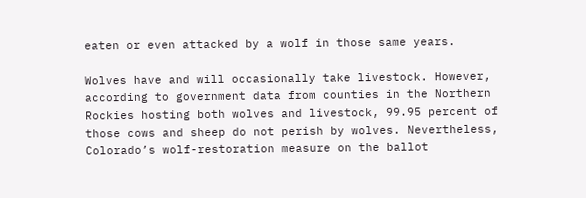eaten or even attacked by a wolf in those same years.

Wolves have and will occasionally take livestock. However, according to government data from counties in the Northern Rockies hosting both wolves and livestock, 99.95 percent of those cows and sheep do not perish by wolves. Nevertheless, Colorado’s wolf-restoration measure on the ballot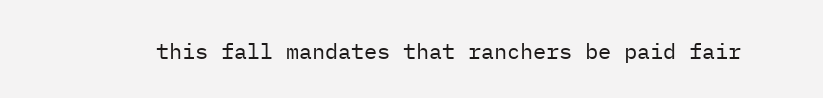this fall mandates that ranchers be paid fair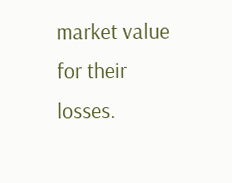market value for their losses.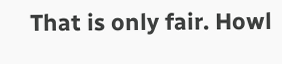That is only fair. Howl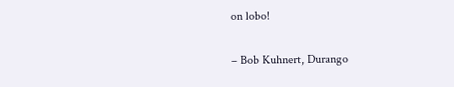on lobo!

– Bob Kuhnert, Durango